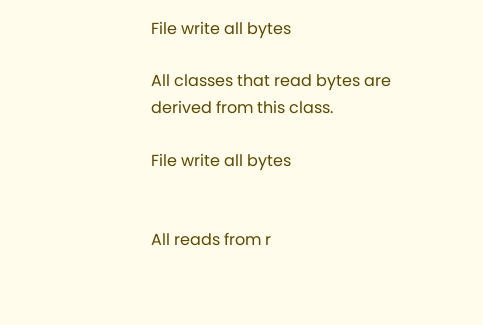File write all bytes

All classes that read bytes are derived from this class.

File write all bytes


All reads from r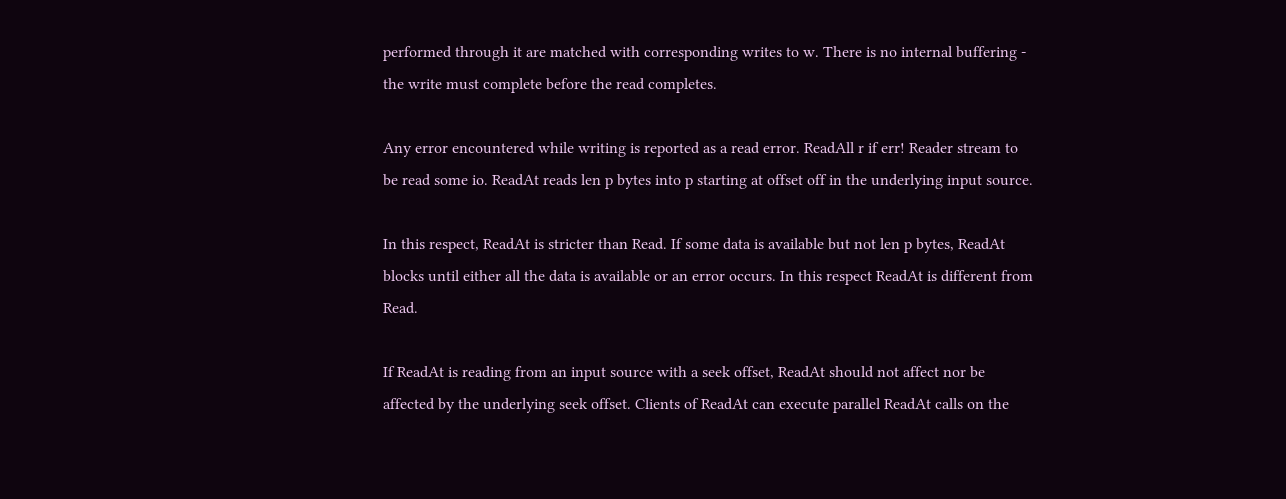performed through it are matched with corresponding writes to w. There is no internal buffering - the write must complete before the read completes.

Any error encountered while writing is reported as a read error. ReadAll r if err! Reader stream to be read some io. ReadAt reads len p bytes into p starting at offset off in the underlying input source.

In this respect, ReadAt is stricter than Read. If some data is available but not len p bytes, ReadAt blocks until either all the data is available or an error occurs. In this respect ReadAt is different from Read.

If ReadAt is reading from an input source with a seek offset, ReadAt should not affect nor be affected by the underlying seek offset. Clients of ReadAt can execute parallel ReadAt calls on the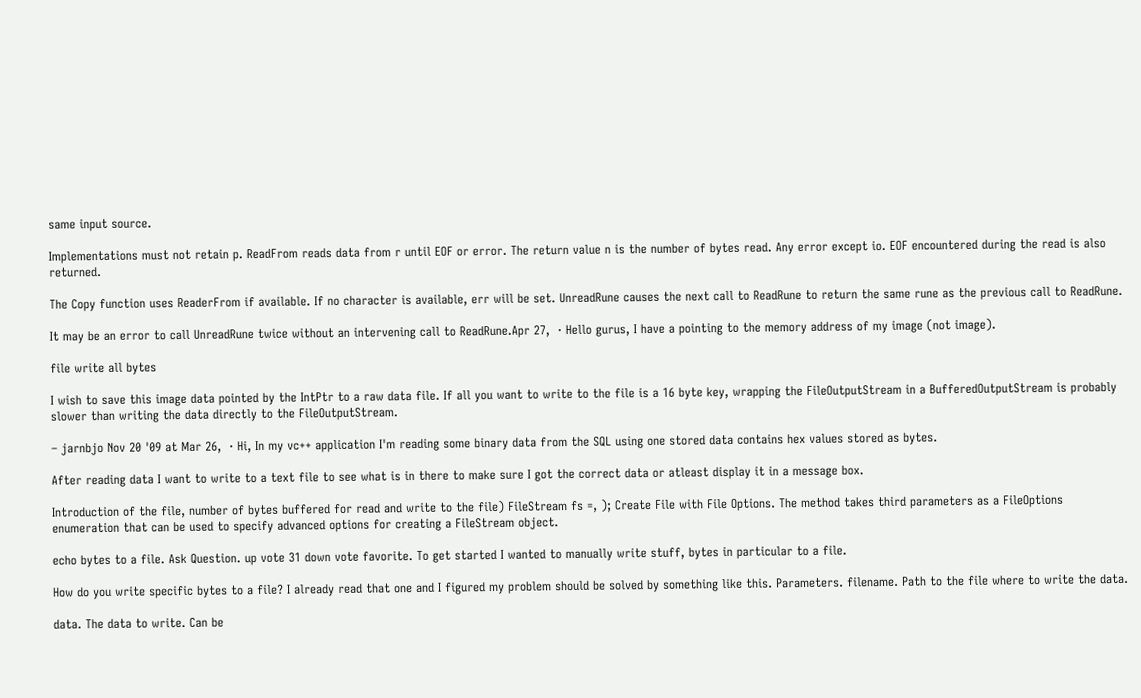same input source.

Implementations must not retain p. ReadFrom reads data from r until EOF or error. The return value n is the number of bytes read. Any error except io. EOF encountered during the read is also returned.

The Copy function uses ReaderFrom if available. If no character is available, err will be set. UnreadRune causes the next call to ReadRune to return the same rune as the previous call to ReadRune.

It may be an error to call UnreadRune twice without an intervening call to ReadRune.Apr 27,  · Hello gurus, I have a pointing to the memory address of my image (not image).

file write all bytes

I wish to save this image data pointed by the IntPtr to a raw data file. If all you want to write to the file is a 16 byte key, wrapping the FileOutputStream in a BufferedOutputStream is probably slower than writing the data directly to the FileOutputStream.

– jarnbjo Nov 20 '09 at Mar 26,  · Hi, In my vc++ application I'm reading some binary data from the SQL using one stored data contains hex values stored as bytes.

After reading data I want to write to a text file to see what is in there to make sure I got the correct data or atleast display it in a message box.

Introduction of the file, number of bytes buffered for read and write to the file) FileStream fs =, ); Create File with File Options. The method takes third parameters as a FileOptions enumeration that can be used to specify advanced options for creating a FileStream object.

echo bytes to a file. Ask Question. up vote 31 down vote favorite. To get started I wanted to manually write stuff, bytes in particular to a file.

How do you write specific bytes to a file? I already read that one and I figured my problem should be solved by something like this. Parameters. filename. Path to the file where to write the data.

data. The data to write. Can be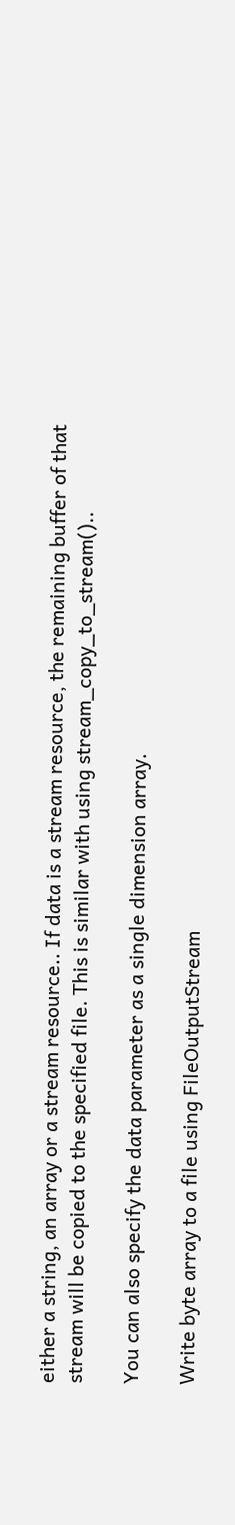either a string, an array or a stream resource.. If data is a stream resource, the remaining buffer of that stream will be copied to the specified file. This is similar with using stream_copy_to_stream()..

You can also specify the data parameter as a single dimension array.

Write byte array to a file using FileOutputStream